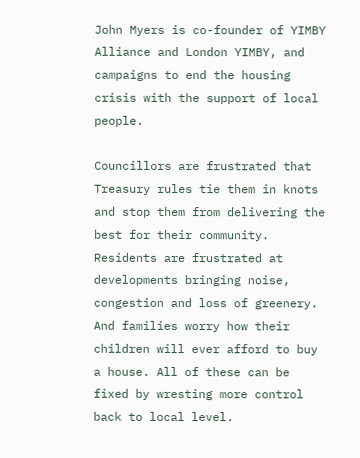John Myers is co-founder of YIMBY Alliance and London YIMBY, and campaigns to end the housing crisis with the support of local people.

Councillors are frustrated that Treasury rules tie them in knots and stop them from delivering the best for their community. Residents are frustrated at developments bringing noise, congestion and loss of greenery. And families worry how their children will ever afford to buy a house. All of these can be fixed by wresting more control back to local level.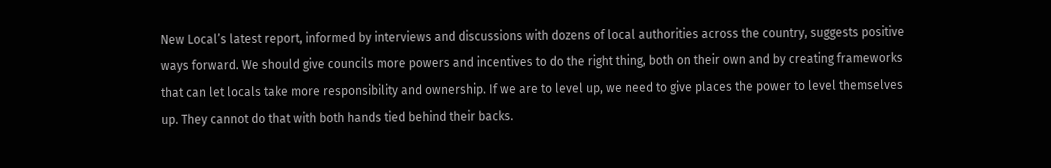New Local’s latest report, informed by interviews and discussions with dozens of local authorities across the country, suggests positive ways forward. We should give councils more powers and incentives to do the right thing, both on their own and by creating frameworks that can let locals take more responsibility and ownership. If we are to level up, we need to give places the power to level themselves up. They cannot do that with both hands tied behind their backs.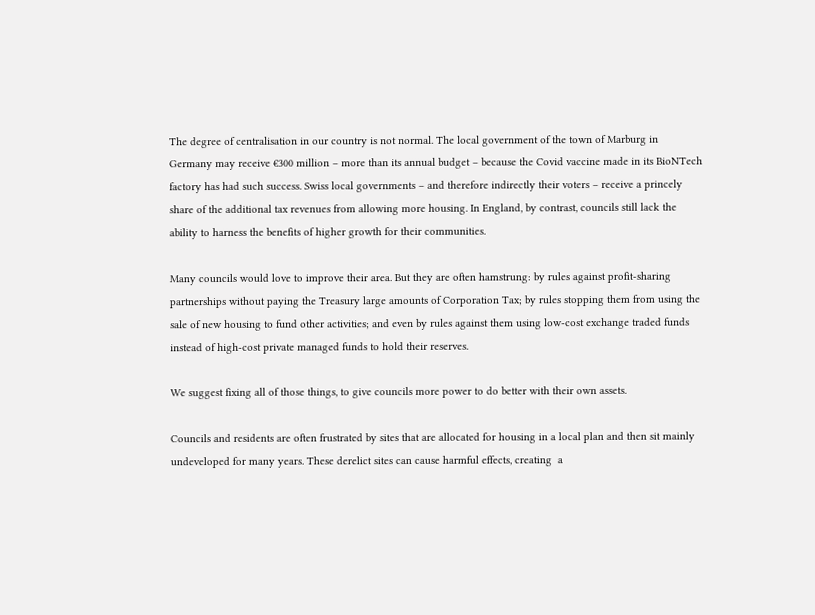The degree of centralisation in our country is not normal. The local government of the town of Marburg in Germany may receive €300 million – more than its annual budget – because the Covid vaccine made in its BioNTech factory has had such success. Swiss local governments – and therefore indirectly their voters – receive a princely share of the additional tax revenues from allowing more housing. In England, by contrast, councils still lack the ability to harness the benefits of higher growth for their communities.

Many councils would love to improve their area. But they are often hamstrung: by rules against profit-sharing partnerships without paying the Treasury large amounts of Corporation Tax; by rules stopping them from using the sale of new housing to fund other activities; and even by rules against them using low-cost exchange traded funds instead of high-cost private managed funds to hold their reserves.

We suggest fixing all of those things, to give councils more power to do better with their own assets.

Councils and residents are often frustrated by sites that are allocated for housing in a local plan and then sit mainly undeveloped for many years. These derelict sites can cause harmful effects, creating  a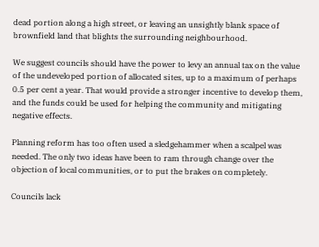dead portion along a high street, or leaving an unsightly blank space of brownfield land that blights the surrounding neighbourhood.

We suggest councils should have the power to levy an annual tax on the value of the undeveloped portion of allocated sites, up to a maximum of perhaps 0.5 per cent a year. That would provide a stronger incentive to develop them, and the funds could be used for helping the community and mitigating negative effects.

Planning reform has too often used a sledgehammer when a scalpel was needed. The only two ideas have been to ram through change over the objection of local communities, or to put the brakes on completely.

Councils lack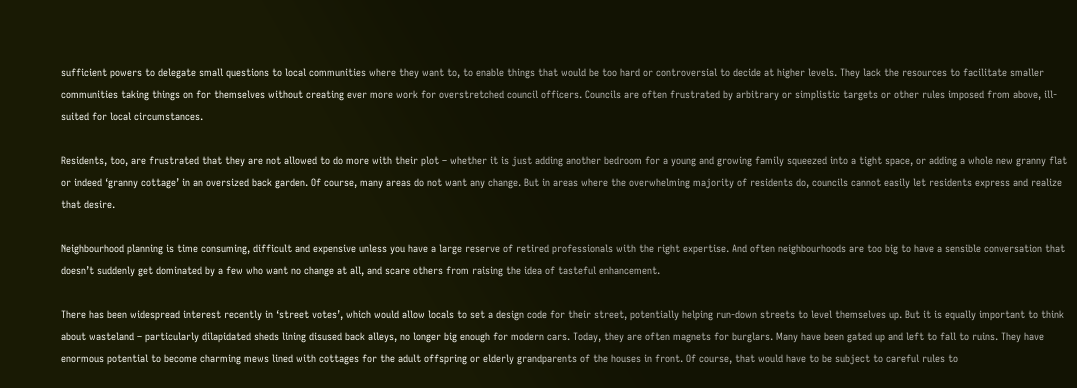sufficient powers to delegate small questions to local communities where they want to, to enable things that would be too hard or controversial to decide at higher levels. They lack the resources to facilitate smaller communities taking things on for themselves without creating ever more work for overstretched council officers. Councils are often frustrated by arbitrary or simplistic targets or other rules imposed from above, ill-suited for local circumstances.

Residents, too, are frustrated that they are not allowed to do more with their plot – whether it is just adding another bedroom for a young and growing family squeezed into a tight space, or adding a whole new granny flat or indeed ‘granny cottage’ in an oversized back garden. Of course, many areas do not want any change. But in areas where the overwhelming majority of residents do, councils cannot easily let residents express and realize that desire.

Neighbourhood planning is time consuming, difficult and expensive unless you have a large reserve of retired professionals with the right expertise. And often neighbourhoods are too big to have a sensible conversation that doesn’t suddenly get dominated by a few who want no change at all, and scare others from raising the idea of tasteful enhancement.

There has been widespread interest recently in ‘street votes’, which would allow locals to set a design code for their street, potentially helping run-down streets to level themselves up. But it is equally important to think about wasteland – particularly dilapidated sheds lining disused back alleys, no longer big enough for modern cars. Today, they are often magnets for burglars. Many have been gated up and left to fall to ruins. They have enormous potential to become charming mews lined with cottages for the adult offspring or elderly grandparents of the houses in front. Of course, that would have to be subject to careful rules to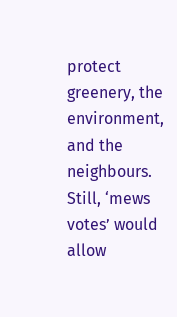protect greenery, the environment, and the neighbours. Still, ‘mews votes’ would allow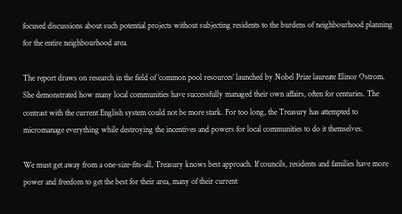focused discussions about such potential projects without subjecting residents to the burdens of neighbourhood planning for the entire neighbourhood area.

The report draws on research in the field of ‘common pool resources’ launched by Nobel Prize laureate Elinor Ostrom. She demonstrated how many local communities have successfully managed their own affairs, often for centuries. The contrast with the current English system could not be more stark. For too long, the Treasury has attempted to micromanage everything while destroying the incentives and powers for local communities to do it themselves.

We must get away from a one-size-fits-all, Treasury knows best approach. If councils, residents and families have more power and freedom to get the best for their area, many of their current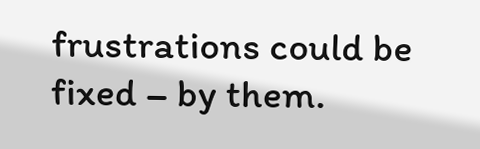frustrations could be fixed – by them.